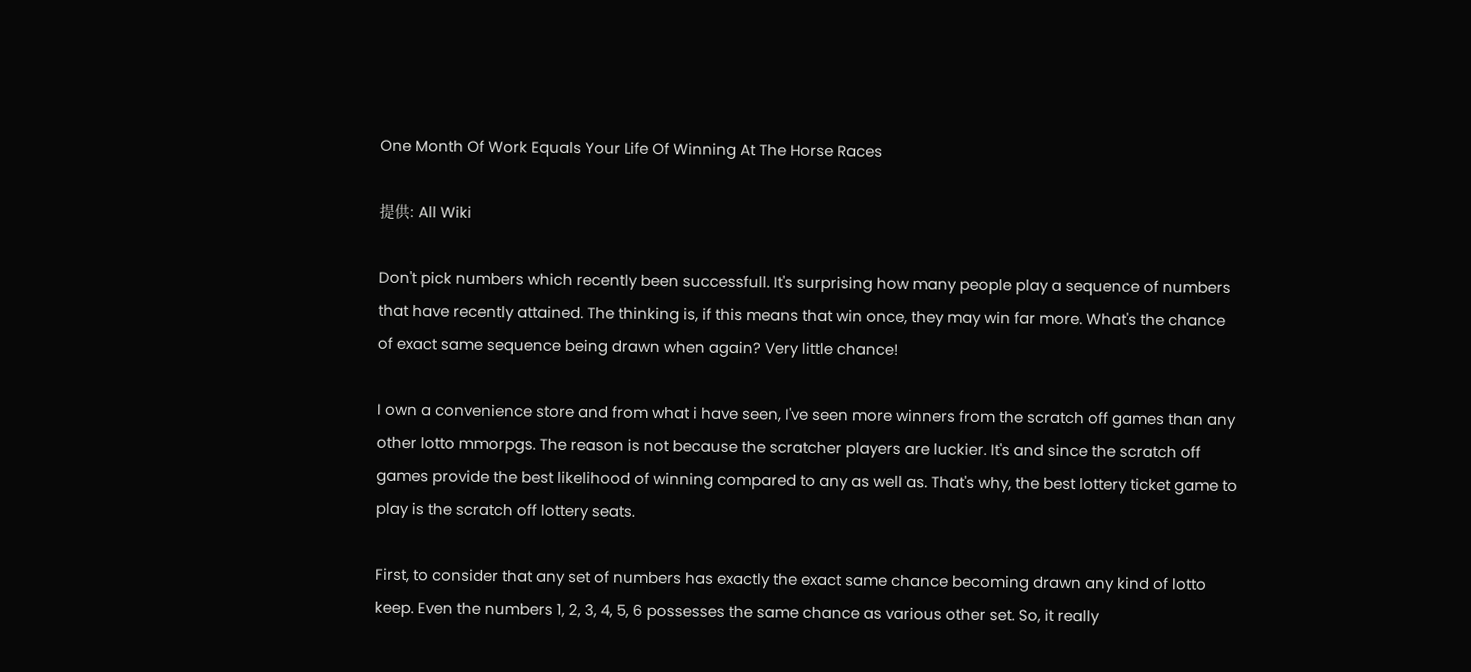One Month Of Work Equals Your Life Of Winning At The Horse Races

提供: All Wiki

Don't pick numbers which recently been successfull. It's surprising how many people play a sequence of numbers that have recently attained. The thinking is, if this means that win once, they may win far more. What's the chance of exact same sequence being drawn when again? Very little chance!

I own a convenience store and from what i have seen, I've seen more winners from the scratch off games than any other lotto mmorpgs. The reason is not because the scratcher players are luckier. It's and since the scratch off games provide the best likelihood of winning compared to any as well as. That's why, the best lottery ticket game to play is the scratch off lottery seats.

First, to consider that any set of numbers has exactly the exact same chance becoming drawn any kind of lotto keep. Even the numbers 1, 2, 3, 4, 5, 6 possesses the same chance as various other set. So, it really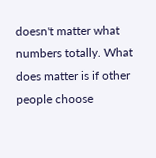doesn't matter what numbers totally. What does matter is if other people choose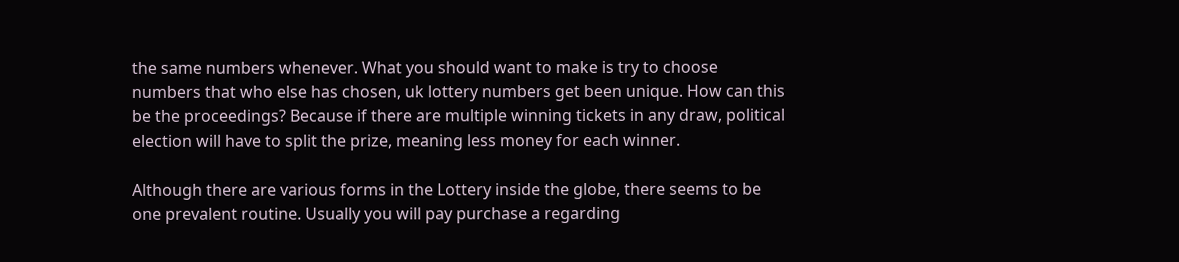the same numbers whenever. What you should want to make is try to choose numbers that who else has chosen, uk lottery numbers get been unique. How can this be the proceedings? Because if there are multiple winning tickets in any draw, political election will have to split the prize, meaning less money for each winner.

Although there are various forms in the Lottery inside the globe, there seems to be one prevalent routine. Usually you will pay purchase a regarding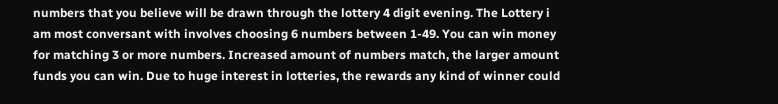numbers that you believe will be drawn through the lottery 4 digit evening. The Lottery i am most conversant with involves choosing 6 numbers between 1-49. You can win money for matching 3 or more numbers. Increased amount of numbers match, the larger amount funds you can win. Due to huge interest in lotteries, the rewards any kind of winner could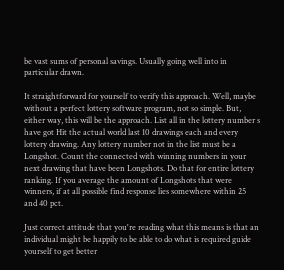be vast sums of personal savings. Usually going well into in particular drawn.

It straightforward for yourself to verify this approach. Well, maybe without a perfect lottery software program, not so simple. But, either way, this will be the approach. List all in the lottery number s have got Hit the actual world last 10 drawings each and every lottery drawing. Any lottery number not in the list must be a Longshot. Count the connected with winning numbers in your next drawing that have been Longshots. Do that for entire lottery ranking. If you average the amount of Longshots that were winners, if at all possible find response lies somewhere within 25 and 40 pct.

Just correct attitude that you're reading what this means is that an individual might be happily to be able to do what is required guide yourself to get better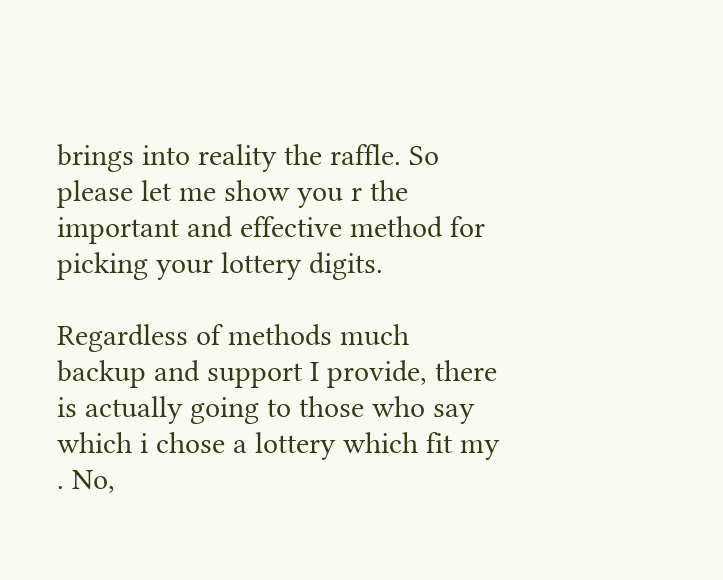brings into reality the raffle. So please let me show you r the important and effective method for picking your lottery digits.

Regardless of methods much backup and support I provide, there is actually going to those who say which i chose a lottery which fit my . No,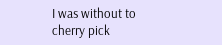I was without to cherry pick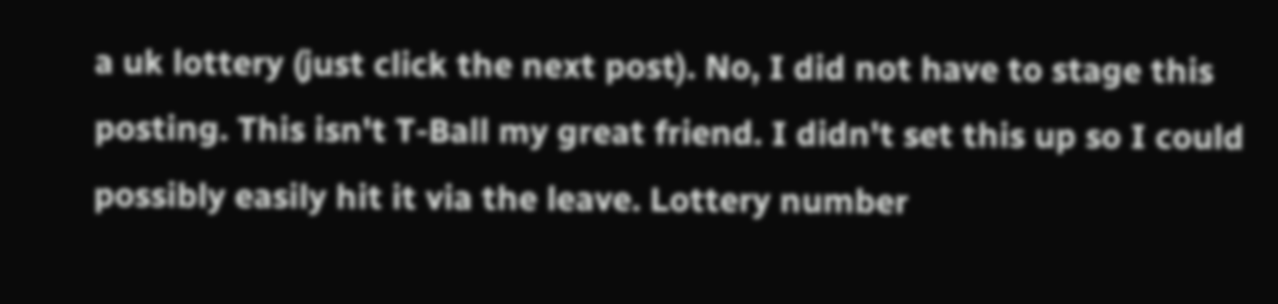a uk lottery (just click the next post). No, I did not have to stage this posting. This isn't T-Ball my great friend. I didn't set this up so I could possibly easily hit it via the leave. Lottery number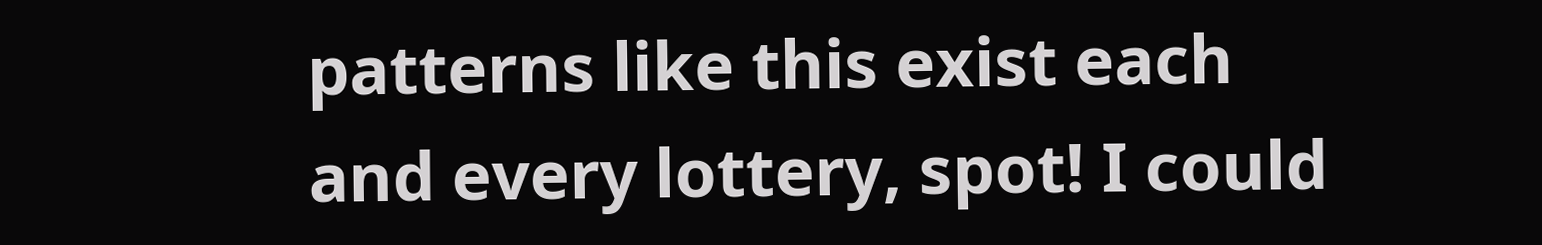patterns like this exist each and every lottery, spot! I could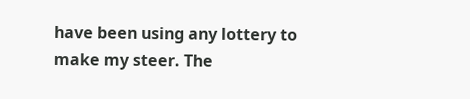have been using any lottery to make my steer. The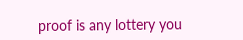proof is any lottery you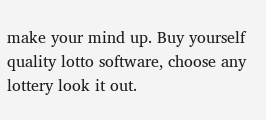make your mind up. Buy yourself quality lotto software, choose any lottery look it out.